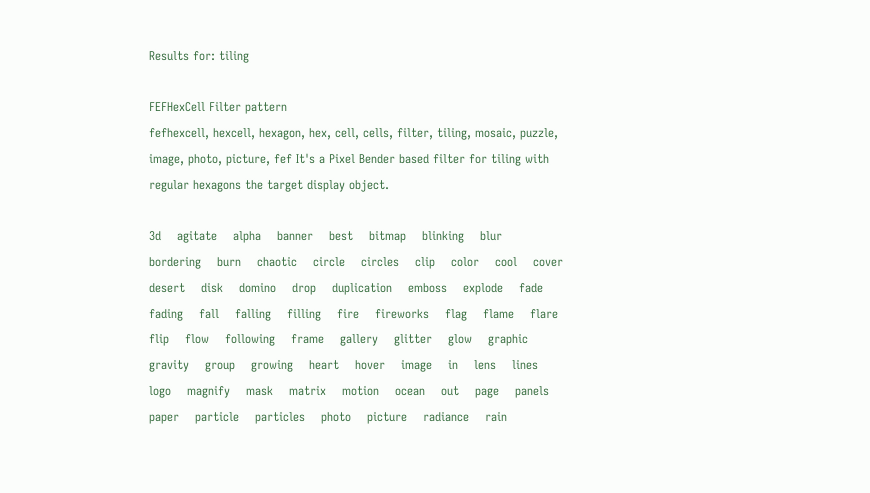Results for: tiling

FEFHexCell Filter pattern
fefhexcell, hexcell, hexagon, hex, cell, cells, filter, tiling, mosaic, puzzle, image, photo, picture, fef It's a Pixel Bender based filter for tiling with regular hexagons the target display object.

3d    agitate    alpha    banner    best    bitmap    blinking    blur    bordering    burn    chaotic    circle    circles    clip    color    cool    cover    desert    disk    domino    drop    duplication    emboss    explode    fade    fading    fall    falling    filling    fire    fireworks    flag    flame    flare    flip    flow    following    frame    gallery    glitter    glow    graphic    gravity    group    growing    heart    hover    image    in    lens    lines    logo    magnify    mask    matrix    motion    ocean    out    page    panels    paper    particle    particles    photo    picture    radiance    rain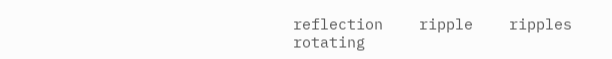reflection    ripple    ripples    rotating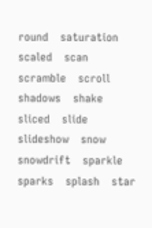round    saturation    scaled    scan    scramble    scroll    shadows    shake    sliced    slide    slideshow    snow    snowdrift    sparkle    sparks    splash    star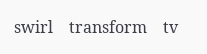swirl    transform    tv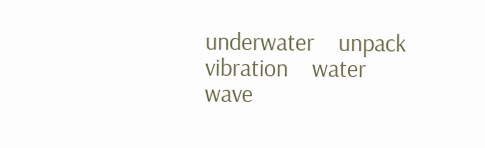underwater    unpack    vibration    water    wave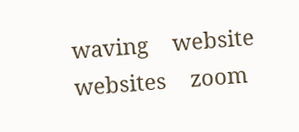waving    website    websites    zoom